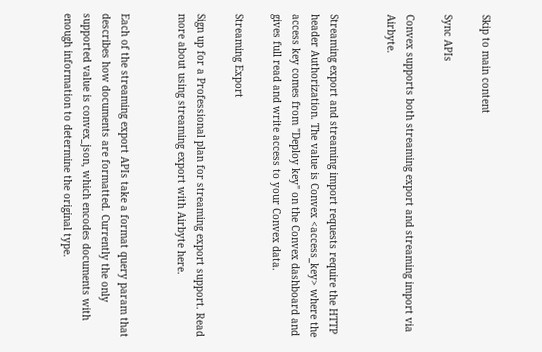Skip to main content

Sync APIs

Convex supports both streaming export and streaming import via Airbyte.


Streaming export and streaming import requests require the HTTP header Authorization. The value is Convex <access_key> where the access key comes from "Deploy key" on the Convex dashboard and gives full read and write access to your Convex data.

Streaming Export

Sign up for a Professional plan for streaming export support. Read more about using streaming export with Airbyte here.


Each of the streaming export APIs take a format query param that describes how documents are formatted. Currently the only supported value is convex_json, which encodes documents with enough information to determine the original type.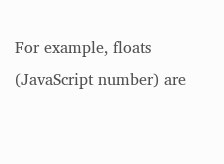For example, floats (JavaScript number) are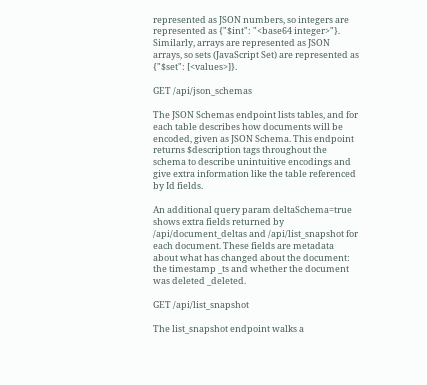represented as JSON numbers, so integers are represented as {"$int": "<base64 integer>"}. Similarly, arrays are represented as JSON arrays, so sets (JavaScript Set) are represented as {"$set": [<values>]}.

GET /api/json_schemas

The JSON Schemas endpoint lists tables, and for each table describes how documents will be encoded, given as JSON Schema. This endpoint returns $description tags throughout the schema to describe unintuitive encodings and give extra information like the table referenced by Id fields.

An additional query param deltaSchema=true shows extra fields returned by /api/document_deltas and /api/list_snapshot for each document. These fields are metadata about what has changed about the document: the timestamp _ts and whether the document was deleted _deleted.

GET /api/list_snapshot

The list_snapshot endpoint walks a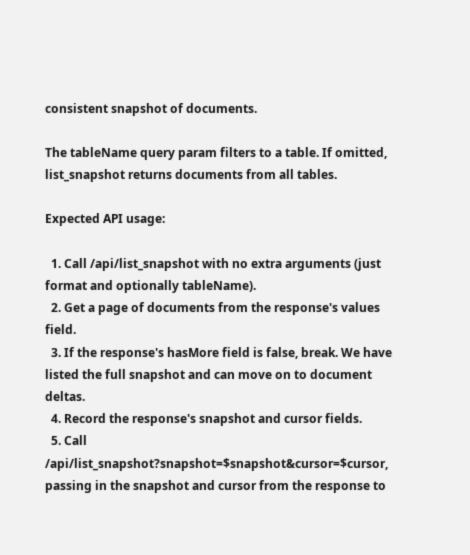consistent snapshot of documents.

The tableName query param filters to a table. If omitted, list_snapshot returns documents from all tables.

Expected API usage:

  1. Call /api/list_snapshot with no extra arguments (just format and optionally tableName).
  2. Get a page of documents from the response's values field.
  3. If the response's hasMore field is false, break. We have listed the full snapshot and can move on to document deltas.
  4. Record the response's snapshot and cursor fields.
  5. Call /api/list_snapshot?snapshot=$snapshot&cursor=$cursor, passing in the snapshot and cursor from the response to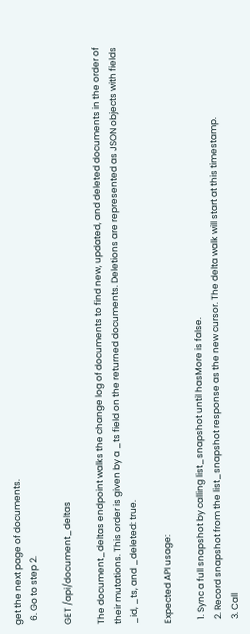get the next page of documents.
  6. Go to step 2.

GET /api/document_deltas

The document_deltas endpoint walks the change log of documents to find new, updated, and deleted documents in the order of their mutations. This order is given by a _ts field on the returned documents. Deletions are represented as JSON objects with fields _id, _ts, and _deleted: true.

Expected API usage:

  1. Sync a full snapshot by calling list_snapshot until hasMore is false.
  2. Record snapshot from the list_snapshot response as the new cursor. The delta walk will start at this timestamp.
  3. Call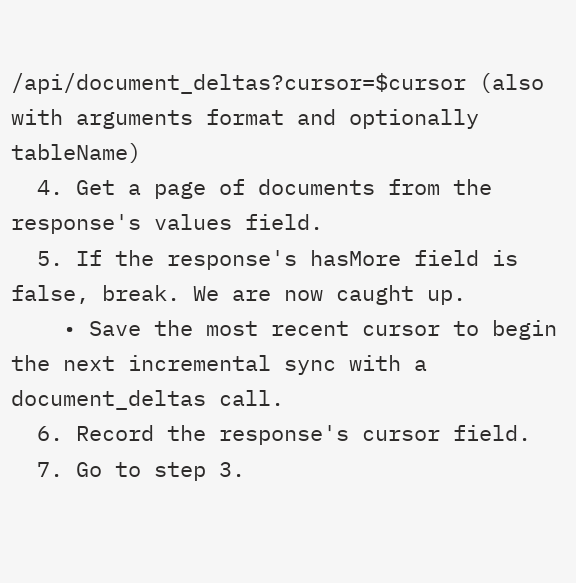/api/document_deltas?cursor=$cursor (also with arguments format and optionally tableName)
  4. Get a page of documents from the response's values field.
  5. If the response's hasMore field is false, break. We are now caught up.
    • Save the most recent cursor to begin the next incremental sync with a document_deltas call.
  6. Record the response's cursor field.
  7. Go to step 3.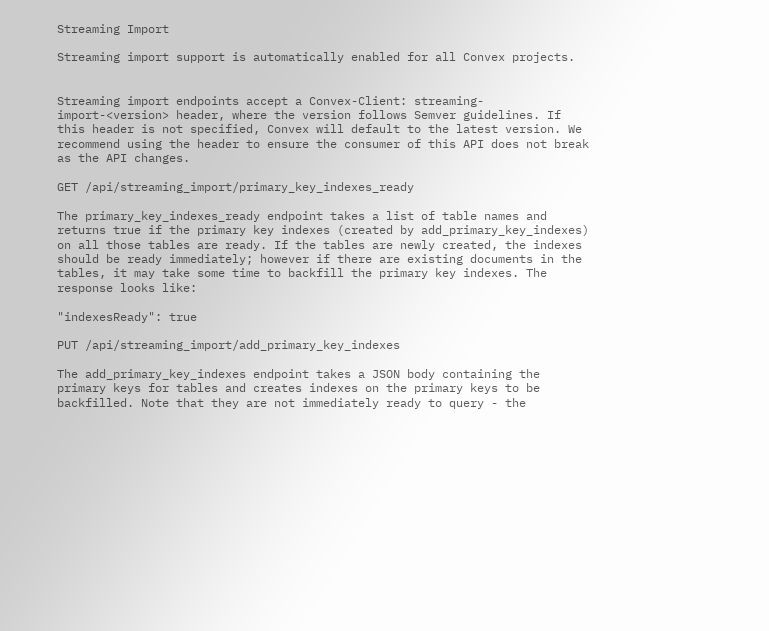Streaming Import

Streaming import support is automatically enabled for all Convex projects.


Streaming import endpoints accept a Convex-Client: streaming-import-<version> header, where the version follows Semver guidelines. If this header is not specified, Convex will default to the latest version. We recommend using the header to ensure the consumer of this API does not break as the API changes.

GET /api/streaming_import/primary_key_indexes_ready

The primary_key_indexes_ready endpoint takes a list of table names and returns true if the primary key indexes (created by add_primary_key_indexes) on all those tables are ready. If the tables are newly created, the indexes should be ready immediately; however if there are existing documents in the tables, it may take some time to backfill the primary key indexes. The response looks like:

"indexesReady": true

PUT /api/streaming_import/add_primary_key_indexes

The add_primary_key_indexes endpoint takes a JSON body containing the primary keys for tables and creates indexes on the primary keys to be backfilled. Note that they are not immediately ready to query - the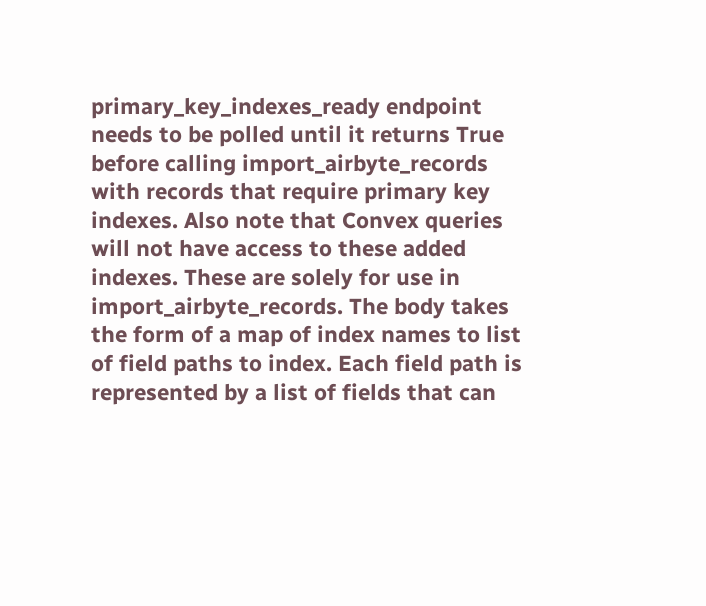primary_key_indexes_ready endpoint needs to be polled until it returns True before calling import_airbyte_records with records that require primary key indexes. Also note that Convex queries will not have access to these added indexes. These are solely for use in import_airbyte_records. The body takes the form of a map of index names to list of field paths to index. Each field path is represented by a list of fields that can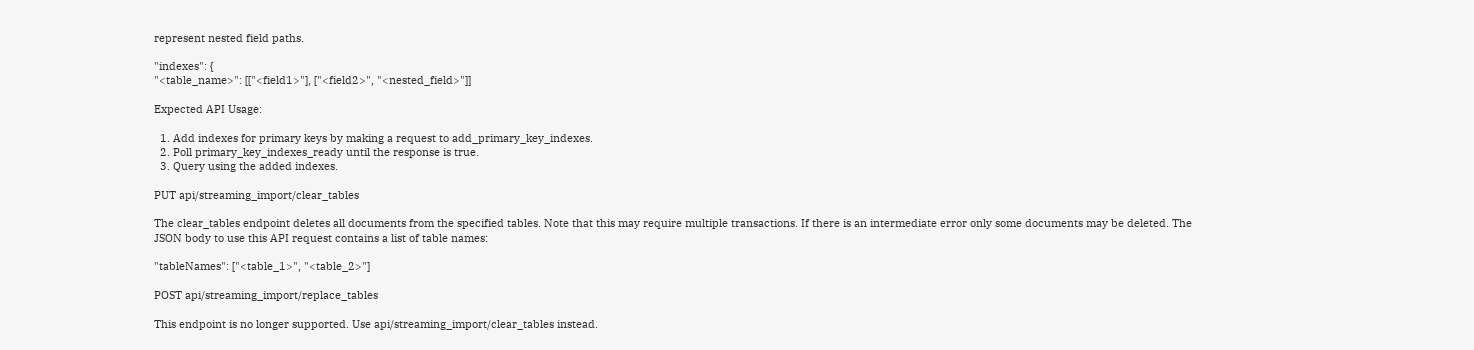represent nested field paths.

"indexes": {
"<table_name>": [["<field1>"], ["<field2>", "<nested_field>"]]

Expected API Usage:

  1. Add indexes for primary keys by making a request to add_primary_key_indexes.
  2. Poll primary_key_indexes_ready until the response is true.
  3. Query using the added indexes.

PUT api/streaming_import/clear_tables

The clear_tables endpoint deletes all documents from the specified tables. Note that this may require multiple transactions. If there is an intermediate error only some documents may be deleted. The JSON body to use this API request contains a list of table names:

"tableNames": ["<table_1>", "<table_2>"]

POST api/streaming_import/replace_tables

This endpoint is no longer supported. Use api/streaming_import/clear_tables instead.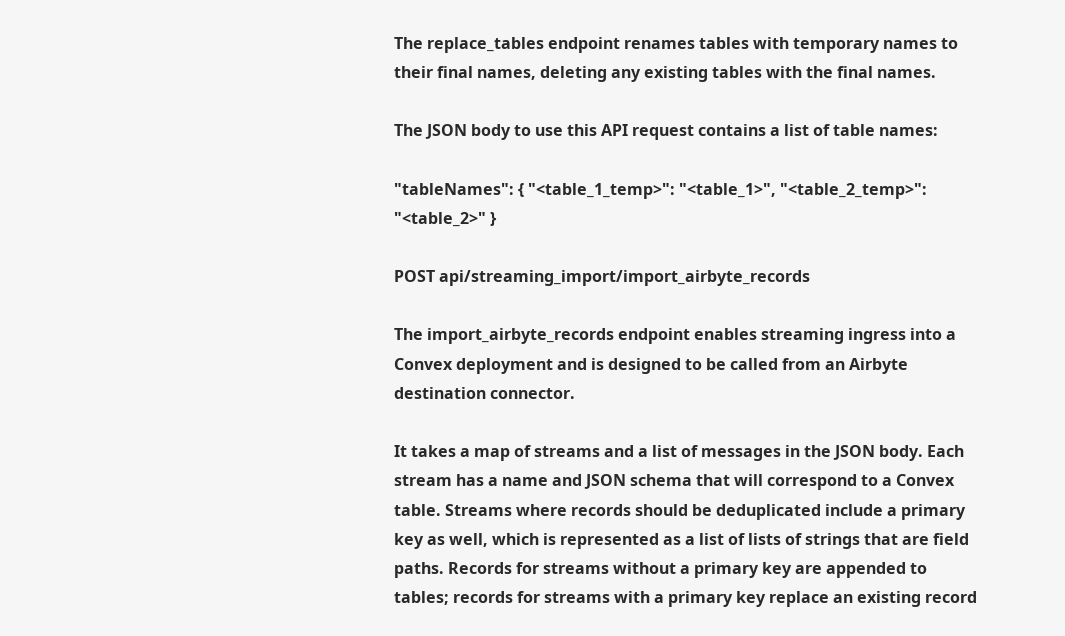The replace_tables endpoint renames tables with temporary names to their final names, deleting any existing tables with the final names.

The JSON body to use this API request contains a list of table names:

"tableNames": { "<table_1_temp>": "<table_1>", "<table_2_temp>": "<table_2>" }

POST api/streaming_import/import_airbyte_records

The import_airbyte_records endpoint enables streaming ingress into a Convex deployment and is designed to be called from an Airbyte destination connector.

It takes a map of streams and a list of messages in the JSON body. Each stream has a name and JSON schema that will correspond to a Convex table. Streams where records should be deduplicated include a primary key as well, which is represented as a list of lists of strings that are field paths. Records for streams without a primary key are appended to tables; records for streams with a primary key replace an existing record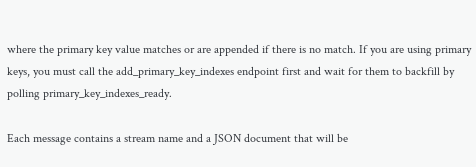where the primary key value matches or are appended if there is no match. If you are using primary keys, you must call the add_primary_key_indexes endpoint first and wait for them to backfill by polling primary_key_indexes_ready.

Each message contains a stream name and a JSON document that will be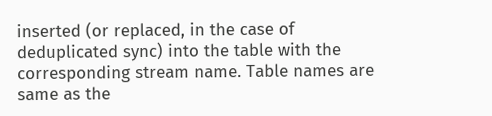inserted (or replaced, in the case of deduplicated sync) into the table with the corresponding stream name. Table names are same as the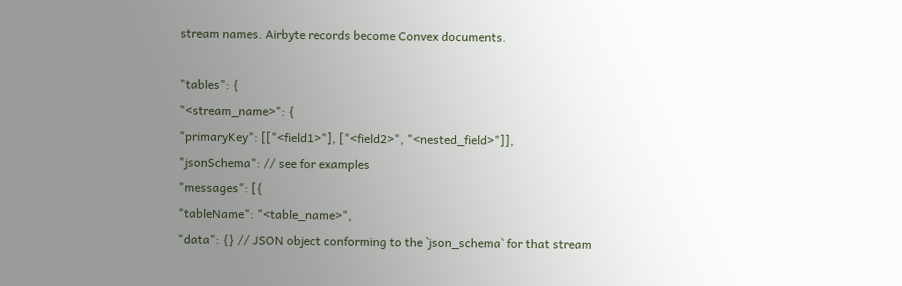stream names. Airbyte records become Convex documents.

"tables": {
"<stream_name>": {
"primaryKey": [["<field1>"], ["<field2>", "<nested_field>"]],
"jsonSchema": // see for examples
"messages": [{
"tableName": "<table_name>",
"data": {} // JSON object conforming to the `json_schema` for that stream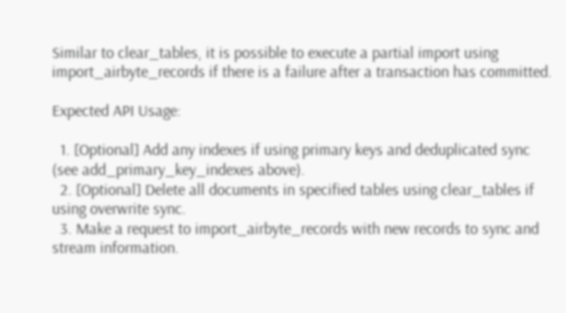Similar to clear_tables, it is possible to execute a partial import using import_airbyte_records if there is a failure after a transaction has committed.

Expected API Usage:

  1. [Optional] Add any indexes if using primary keys and deduplicated sync (see add_primary_key_indexes above).
  2. [Optional] Delete all documents in specified tables using clear_tables if using overwrite sync.
  3. Make a request to import_airbyte_records with new records to sync and stream information.